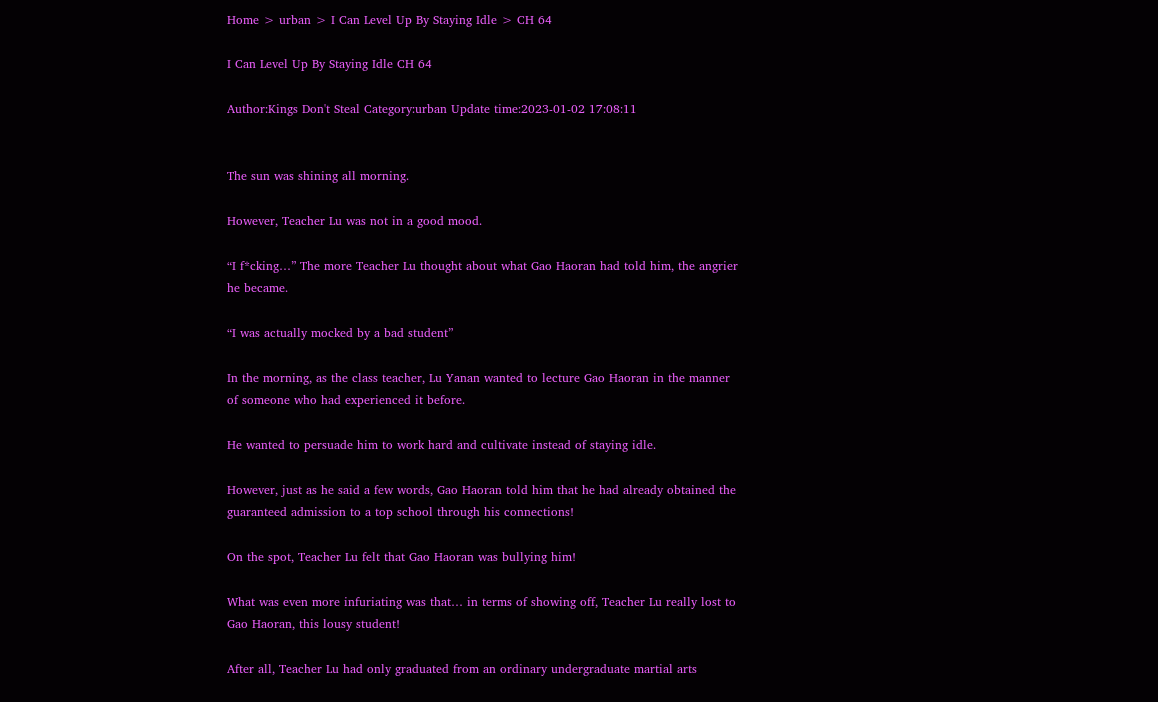Home > urban > I Can Level Up By Staying Idle > CH 64

I Can Level Up By Staying Idle CH 64

Author:Kings Don't Steal Category:urban Update time:2023-01-02 17:08:11


The sun was shining all morning.

However, Teacher Lu was not in a good mood.

“I f*cking…” The more Teacher Lu thought about what Gao Haoran had told him, the angrier he became.

“I was actually mocked by a bad student”

In the morning, as the class teacher, Lu Yanan wanted to lecture Gao Haoran in the manner of someone who had experienced it before.

He wanted to persuade him to work hard and cultivate instead of staying idle.

However, just as he said a few words, Gao Haoran told him that he had already obtained the guaranteed admission to a top school through his connections!

On the spot, Teacher Lu felt that Gao Haoran was bullying him!

What was even more infuriating was that… in terms of showing off, Teacher Lu really lost to Gao Haoran, this lousy student!

After all, Teacher Lu had only graduated from an ordinary undergraduate martial arts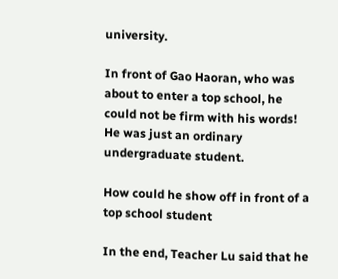university.

In front of Gao Haoran, who was about to enter a top school, he could not be firm with his words! He was just an ordinary undergraduate student.

How could he show off in front of a top school student

In the end, Teacher Lu said that he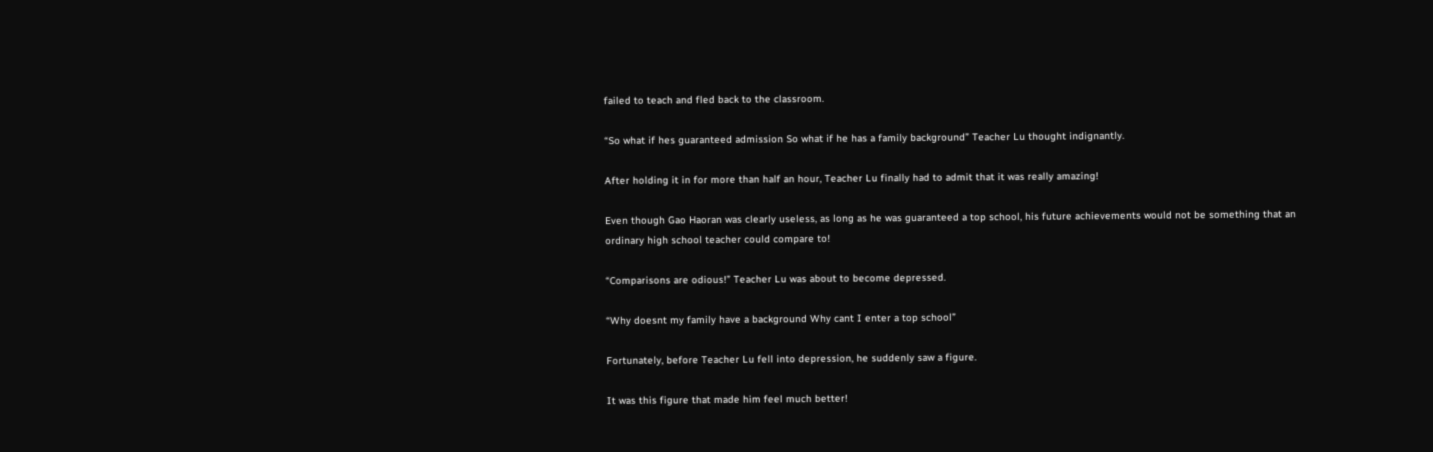failed to teach and fled back to the classroom.

“So what if hes guaranteed admission So what if he has a family background” Teacher Lu thought indignantly.

After holding it in for more than half an hour, Teacher Lu finally had to admit that it was really amazing!

Even though Gao Haoran was clearly useless, as long as he was guaranteed a top school, his future achievements would not be something that an ordinary high school teacher could compare to!

“Comparisons are odious!” Teacher Lu was about to become depressed.

“Why doesnt my family have a background Why cant I enter a top school”

Fortunately, before Teacher Lu fell into depression, he suddenly saw a figure.

It was this figure that made him feel much better!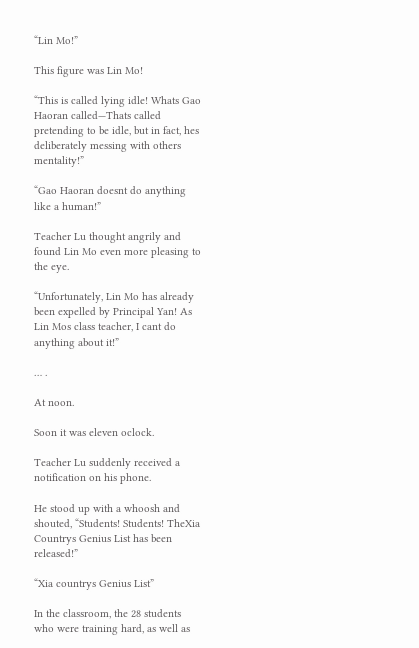“Lin Mo!”

This figure was Lin Mo!

“This is called lying idle! Whats Gao Haoran called—Thats called pretending to be idle, but in fact, hes deliberately messing with others mentality!”

“Gao Haoran doesnt do anything like a human!”

Teacher Lu thought angrily and found Lin Mo even more pleasing to the eye.

“Unfortunately, Lin Mo has already been expelled by Principal Yan! As Lin Mos class teacher, I cant do anything about it!”

… .

At noon.

Soon it was eleven oclock.

Teacher Lu suddenly received a notification on his phone.

He stood up with a whoosh and shouted, “Students! Students! TheXia Countrys Genius List has been released!”

“Xia countrys Genius List”

In the classroom, the 28 students who were training hard, as well as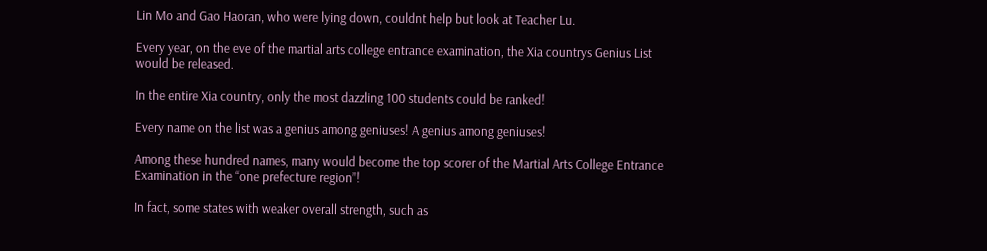Lin Mo and Gao Haoran, who were lying down, couldnt help but look at Teacher Lu.

Every year, on the eve of the martial arts college entrance examination, the Xia countrys Genius List would be released.

In the entire Xia country, only the most dazzling 100 students could be ranked!

Every name on the list was a genius among geniuses! A genius among geniuses!

Among these hundred names, many would become the top scorer of the Martial Arts College Entrance Examination in the “one prefecture region”!

In fact, some states with weaker overall strength, such as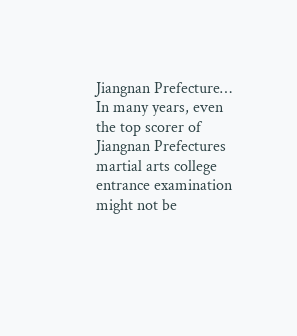Jiangnan Prefecture… In many years, even the top scorer of Jiangnan Prefectures martial arts college entrance examination might not be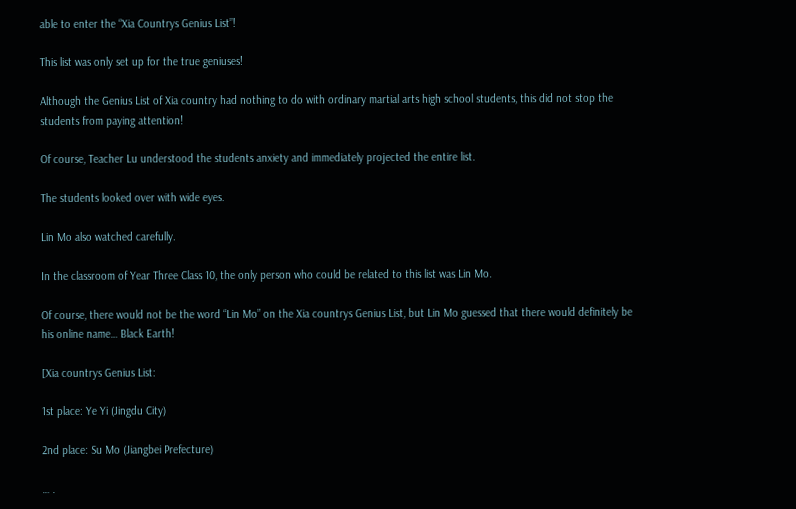able to enter the “Xia Countrys Genius List”!

This list was only set up for the true geniuses!

Although the Genius List of Xia country had nothing to do with ordinary martial arts high school students, this did not stop the students from paying attention!

Of course, Teacher Lu understood the students anxiety and immediately projected the entire list.

The students looked over with wide eyes.

Lin Mo also watched carefully.

In the classroom of Year Three Class 10, the only person who could be related to this list was Lin Mo.

Of course, there would not be the word “Lin Mo” on the Xia countrys Genius List, but Lin Mo guessed that there would definitely be his online name… Black Earth!

[Xia countrys Genius List:

1st place: Ye Yi (Jingdu City)

2nd place: Su Mo (Jiangbei Prefecture)

… .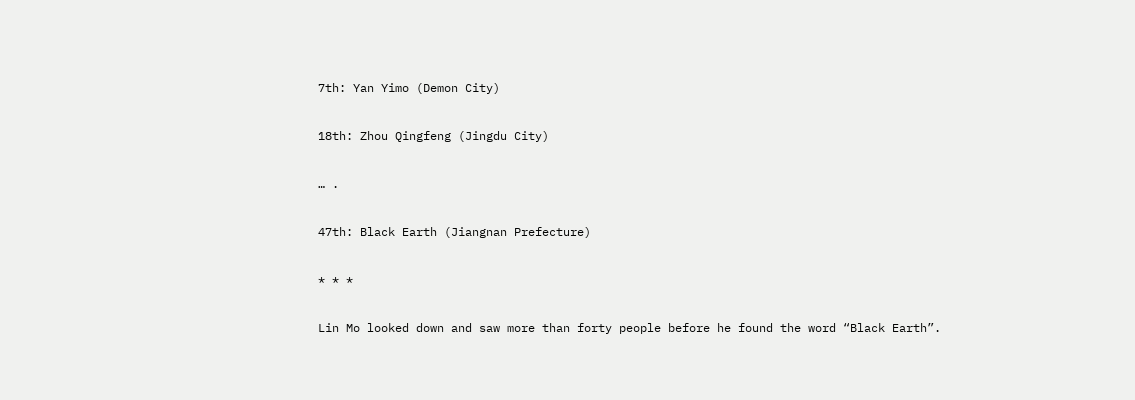7th: Yan Yimo (Demon City)

18th: Zhou Qingfeng (Jingdu City)

… .

47th: Black Earth (Jiangnan Prefecture)

* * *

Lin Mo looked down and saw more than forty people before he found the word “Black Earth”.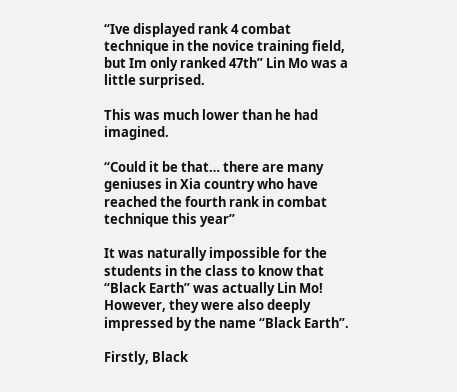“Ive displayed rank 4 combat technique in the novice training field, but Im only ranked 47th” Lin Mo was a little surprised.

This was much lower than he had imagined.

“Could it be that… there are many geniuses in Xia country who have reached the fourth rank in combat technique this year”

It was naturally impossible for the students in the class to know that “Black Earth” was actually Lin Mo! However, they were also deeply impressed by the name “Black Earth”.

Firstly, Black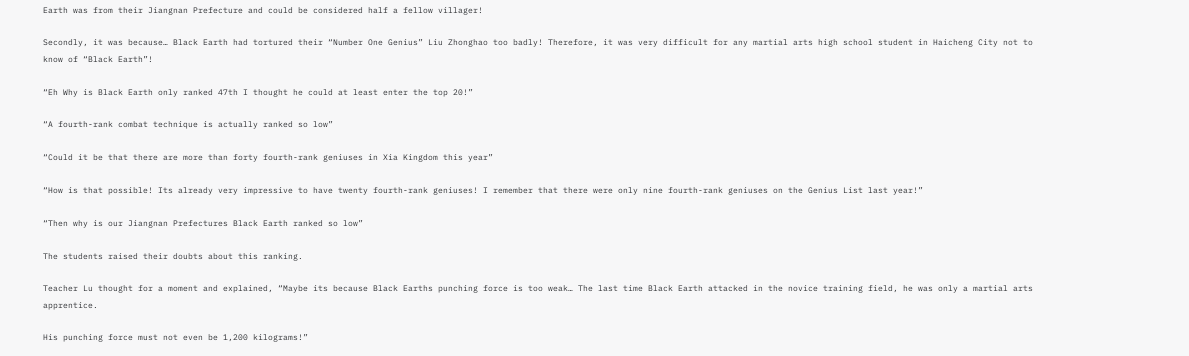Earth was from their Jiangnan Prefecture and could be considered half a fellow villager!

Secondly, it was because… Black Earth had tortured their “Number One Genius” Liu Zhonghao too badly! Therefore, it was very difficult for any martial arts high school student in Haicheng City not to know of “Black Earth”!

“Eh Why is Black Earth only ranked 47th I thought he could at least enter the top 20!”

“A fourth-rank combat technique is actually ranked so low”

“Could it be that there are more than forty fourth-rank geniuses in Xia Kingdom this year”

“How is that possible! Its already very impressive to have twenty fourth-rank geniuses! I remember that there were only nine fourth-rank geniuses on the Genius List last year!”

“Then why is our Jiangnan Prefectures Black Earth ranked so low”

The students raised their doubts about this ranking.

Teacher Lu thought for a moment and explained, “Maybe its because Black Earths punching force is too weak… The last time Black Earth attacked in the novice training field, he was only a martial arts apprentice.

His punching force must not even be 1,200 kilograms!”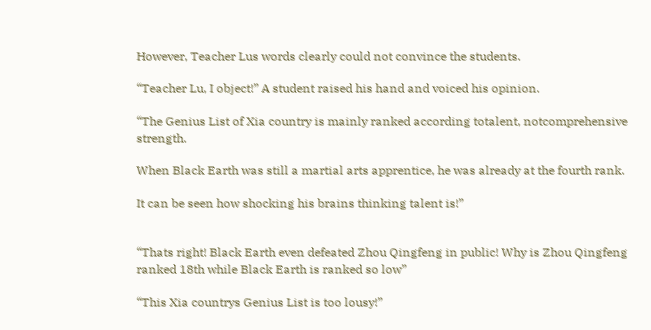However, Teacher Lus words clearly could not convince the students.

“Teacher Lu, I object!” A student raised his hand and voiced his opinion.

“The Genius List of Xia country is mainly ranked according totalent, notcomprehensive strength.

When Black Earth was still a martial arts apprentice, he was already at the fourth rank.

It can be seen how shocking his brains thinking talent is!”


“Thats right! Black Earth even defeated Zhou Qingfeng in public! Why is Zhou Qingfeng ranked 18th while Black Earth is ranked so low”

“This Xia countrys Genius List is too lousy!”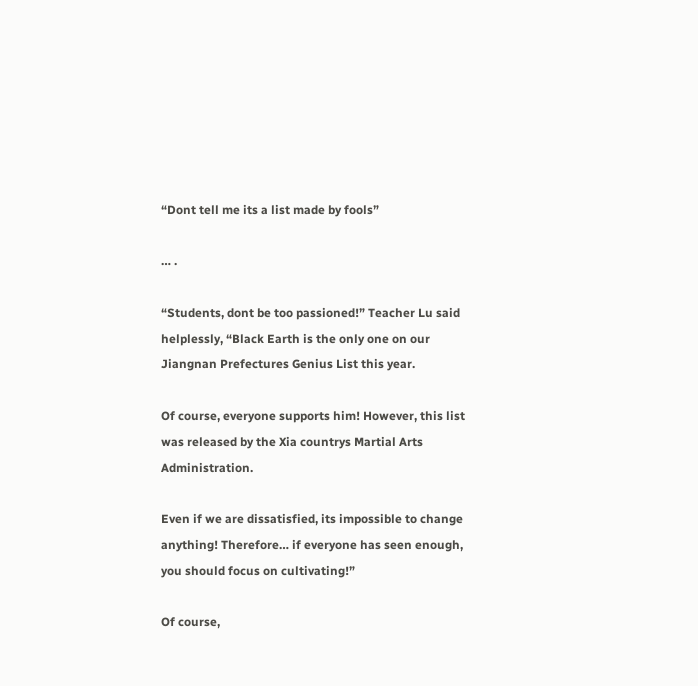“Dont tell me its a list made by fools”

… .

“Students, dont be too passioned!” Teacher Lu said helplessly, “Black Earth is the only one on our Jiangnan Prefectures Genius List this year.

Of course, everyone supports him! However, this list was released by the Xia countrys Martial Arts Administration.

Even if we are dissatisfied, its impossible to change anything! Therefore… if everyone has seen enough, you should focus on cultivating!”

Of course,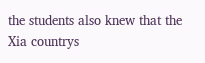the students also knew that the Xia countrys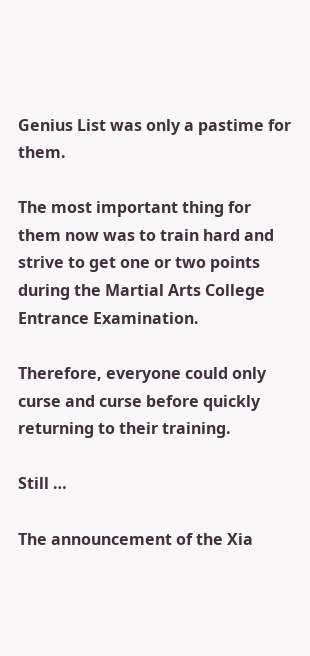Genius List was only a pastime for them.

The most important thing for them now was to train hard and strive to get one or two points during the Martial Arts College Entrance Examination.

Therefore, everyone could only curse and curse before quickly returning to their training.

Still …

The announcement of the Xia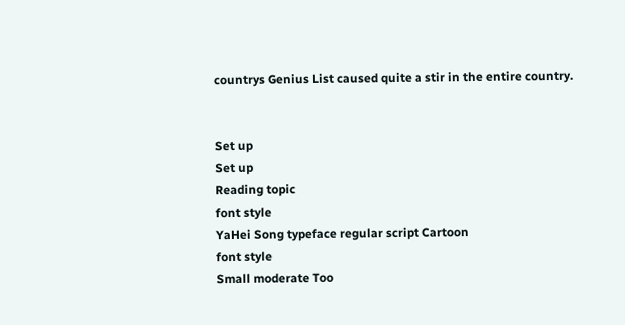countrys Genius List caused quite a stir in the entire country.


Set up
Set up
Reading topic
font style
YaHei Song typeface regular script Cartoon
font style
Small moderate Too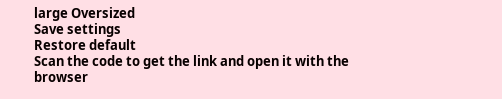large Oversized
Save settings
Restore default
Scan the code to get the link and open it with the browser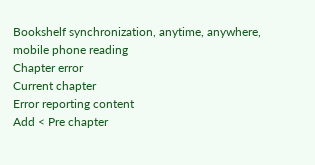Bookshelf synchronization, anytime, anywhere, mobile phone reading
Chapter error
Current chapter
Error reporting content
Add < Pre chapter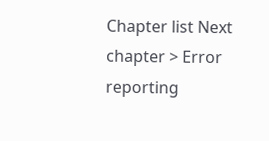Chapter list Next chapter > Error reporting